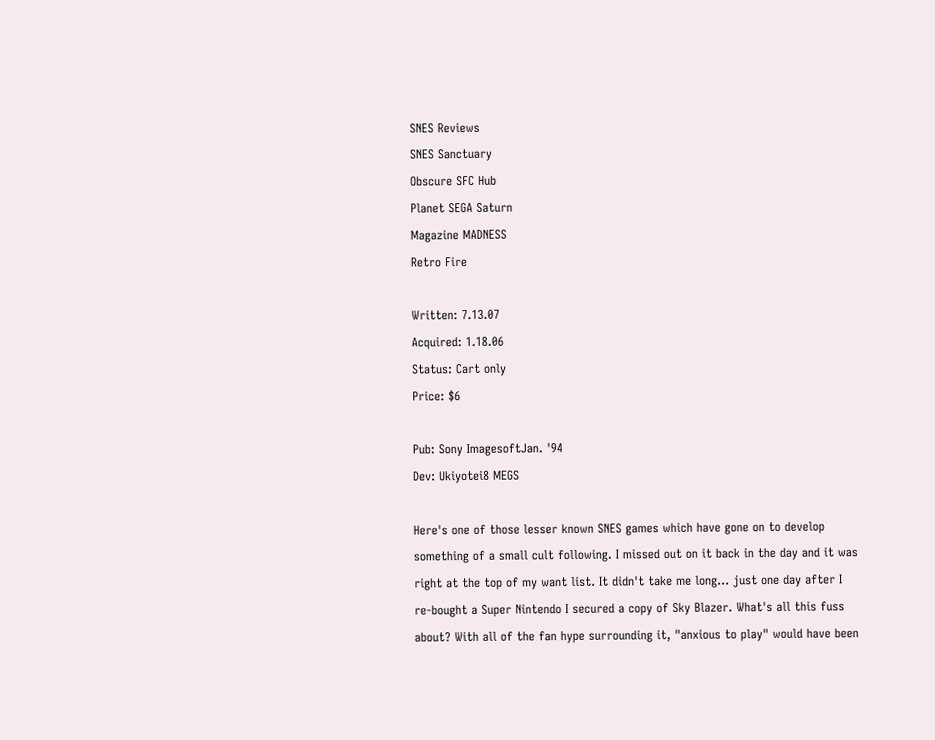SNES Reviews
SNES Sanctuary
Obscure SFC Hub
Planet SEGA Saturn
Magazine MADNESS
Retro Fire

Written: 7.13.07
Acquired: 1.18.06
Status: Cart only
Price: $6

Pub: Sony ImagesoftJan. '94
Dev: Ukiyotei8 MEGS

Here's one of those lesser known SNES games which have gone on to develop something of a small cult following. I missed out on it back in the day and it was right at the top of my want list. It didn't take me long... just one day after I re-bought a Super Nintendo I secured a copy of Sky Blazer. What's all this fuss about? With all of the fan hype surrounding it, "anxious to play" would have been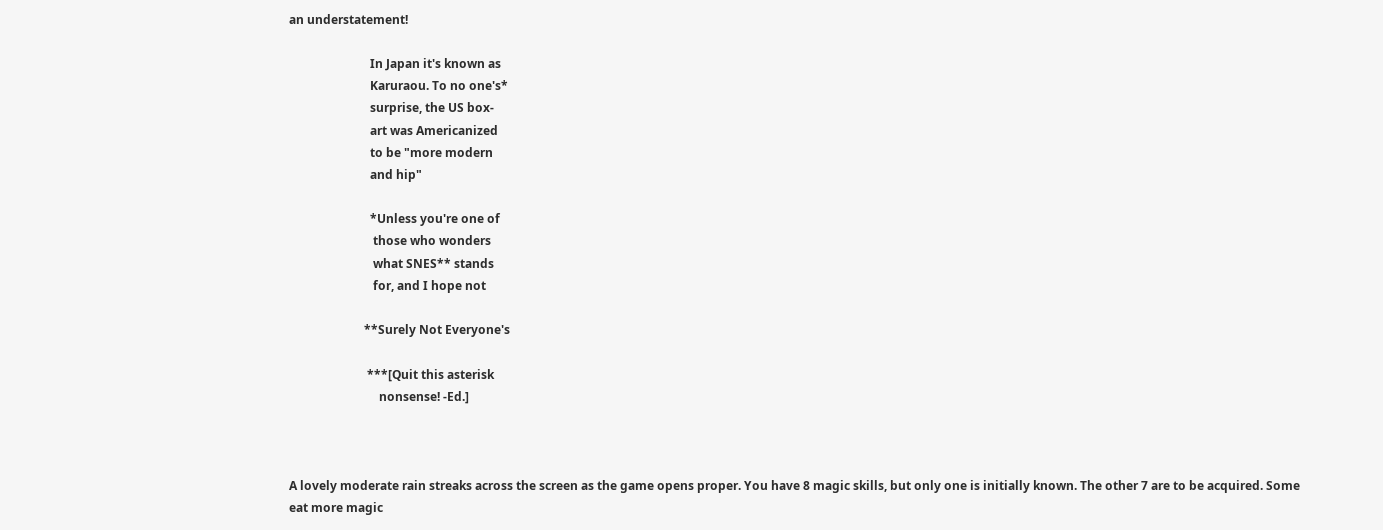an understatement!

                           In Japan it's known as
                           Karuraou. To no one's*
                           surprise, the US box-
                           art was Americanized
                           to be "more modern
                           and hip"

                           *Unless you're one of
                            those who wonders
                            what SNES** stands
                            for, and I hope not

                         **Surely Not Everyone's

                          ***[Quit this asterisk
                              nonsense! -Ed.]



A lovely moderate rain streaks across the screen as the game opens proper. You have 8 magic skills, but only one is initially known. The other 7 are to be acquired. Some eat more magic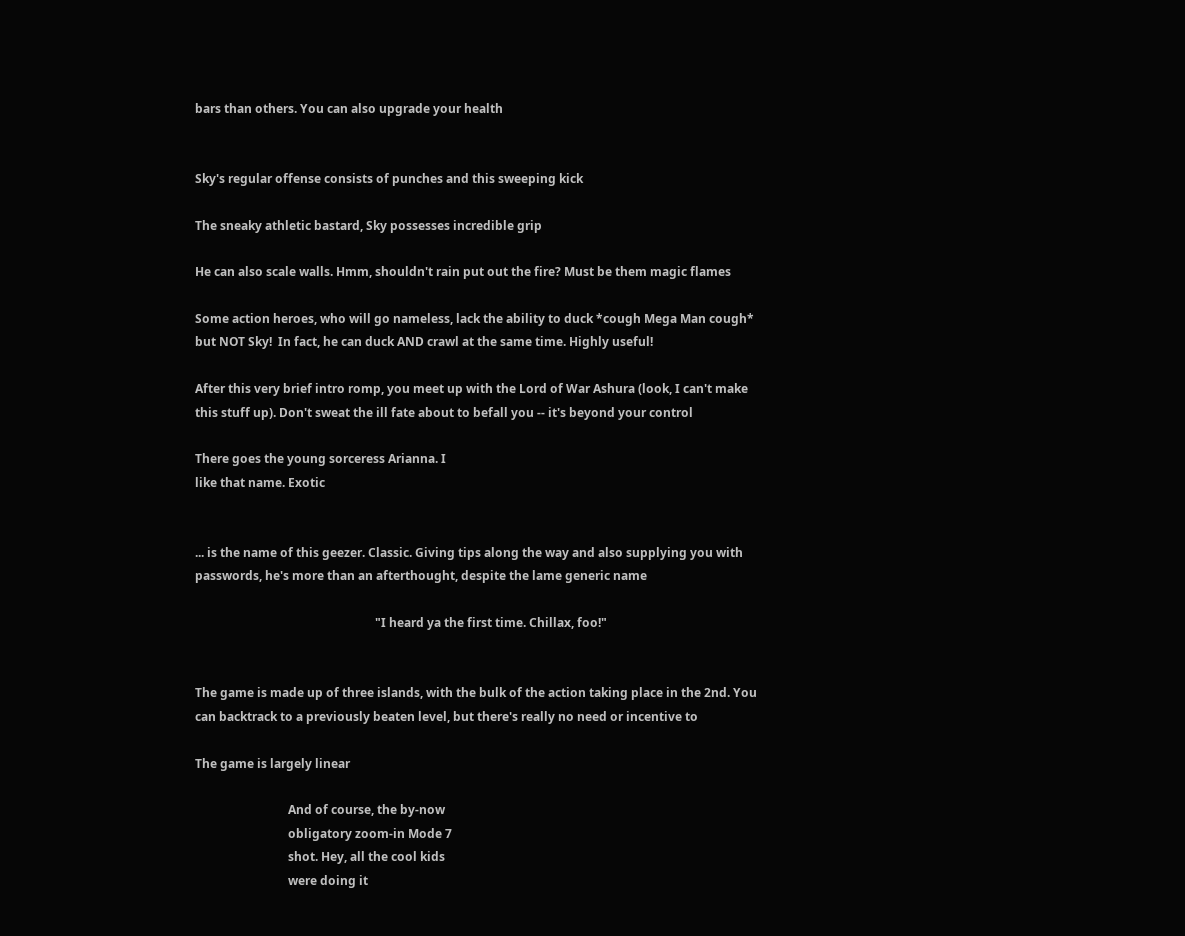bars than others. You can also upgrade your health


Sky's regular offense consists of punches and this sweeping kick

The sneaky athletic bastard, Sky possesses incredible grip

He can also scale walls. Hmm, shouldn't rain put out the fire? Must be them magic flames

Some action heroes, who will go nameless, lack the ability to duck *cough Mega Man cough* but NOT Sky!  In fact, he can duck AND crawl at the same time. Highly useful!

After this very brief intro romp, you meet up with the Lord of War Ashura (look, I can't make
this stuff up). Don't sweat the ill fate about to befall you -- it's beyond your control

There goes the young sorceress Arianna. I
like that name. Exotic


... is the name of this geezer. Classic. Giving tips along the way and also supplying you with passwords, he's more than an afterthought, despite the lame generic name

                                                            "I heard ya the first time. Chillax, foo!"


The game is made up of three islands, with the bulk of the action taking place in the 2nd. You can backtrack to a previously beaten level, but there's really no need or incentive to

The game is largely linear

                               And of course, the by-now
                               obligatory zoom-in Mode 7
                               shot. Hey, all the cool kids
                               were doing it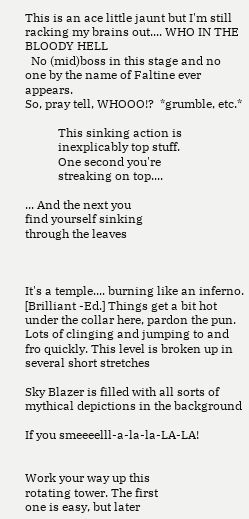This is an ace little jaunt but I'm still racking my brains out.... WHO IN THE BLOODY HELL
  No (mid)boss in this stage and no one by the name of Faltine ever appears.
So, pray tell, WHOOO!?  *grumble, etc.*

           This sinking action is
           inexplicably top stuff.
           One second you're
           streaking on top....

... And the next you
find yourself sinking
through the leaves



It's a temple.... burning like an inferno. [Brilliant -Ed.] Things get a bit hot under the collar here, pardon the pun. Lots of clinging and jumping to and fro quickly. This level is broken up in several short stretches

Sky Blazer is filled with all sorts of mythical depictions in the background

If you smeeeelll-a-la-la-LA-LA!


Work your way up this
rotating tower. The first
one is easy, but later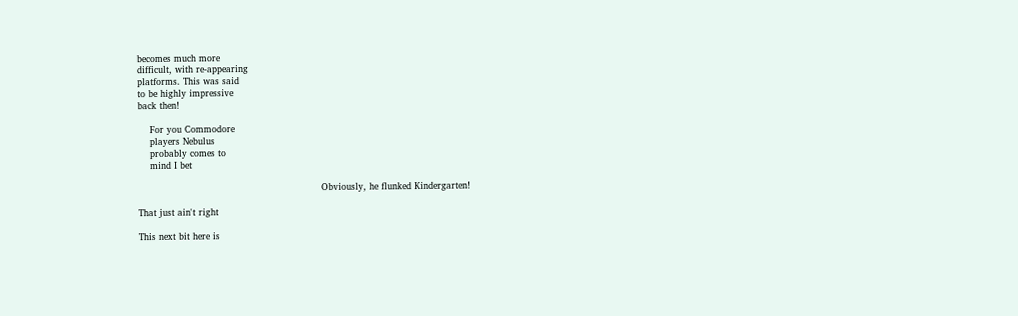becomes much more
difficult, with re-appearing
platforms. This was said
to be highly impressive
back then!

    For you Commodore
    players Nebulus
    probably comes to
    mind I bet

                                                             Obviously, he flunked Kindergarten!

That just ain't right

This next bit here is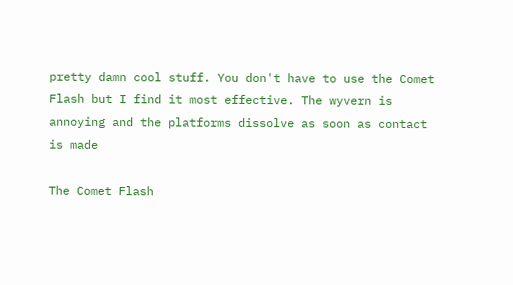pretty damn cool stuff. You don't have to use the Comet Flash but I find it most effective. The wyvern is annoying and the platforms dissolve as soon as contact is made

The Comet Flash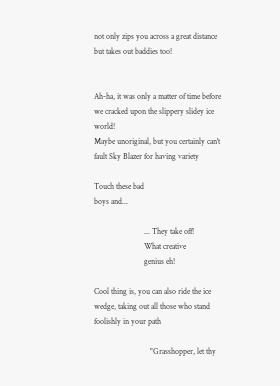not only zips you across a great distance but takes out baddies too!


Ah-ha, it was only a matter of time before we cracked upon the slippery slidey ice world!
Maybe unoriginal, but you certainly can't fault Sky Blazer for having variety

Touch these bad
boys and...

                         ... They take off!
                         What creative
                         genius eh!

Cool thing is, you can also ride the ice wedge, taking out all those who stand foolishly in your path

                            "Grasshopper, let thy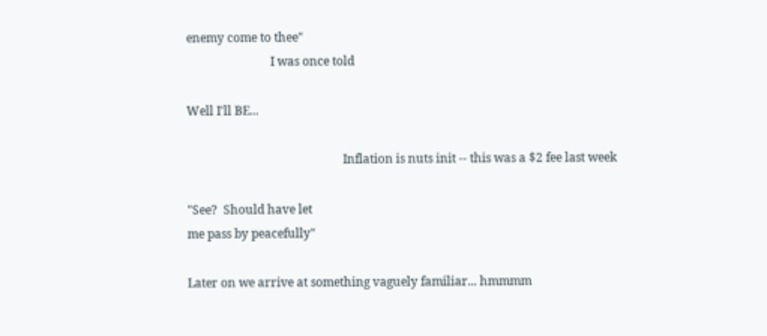enemy come to thee"
                            I was once told

Well I'll BE...

                                                    Inflation is nuts init -- this was a $2 fee last week

"See?  Should have let
me pass by peacefully"

Later on we arrive at something vaguely familiar... hmmmm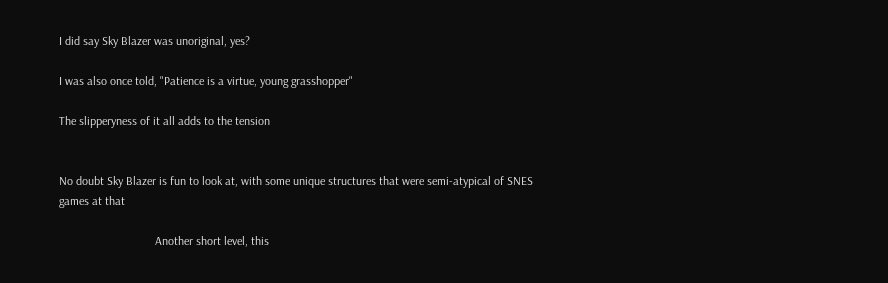I did say Sky Blazer was unoriginal, yes?

I was also once told, "Patience is a virtue, young grasshopper"

The slipperyness of it all adds to the tension


No doubt Sky Blazer is fun to look at, with some unique structures that were semi-atypical of SNES games at that

                                Another short level, this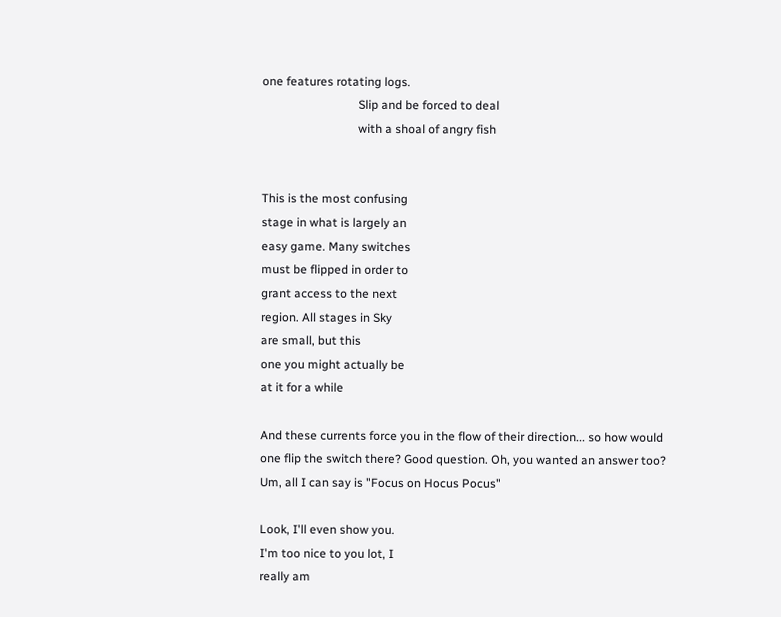one features rotating logs.
                                Slip and be forced to deal
                                with a shoal of angry fish


This is the most confusing
stage in what is largely an
easy game. Many switches
must be flipped in order to
grant access to the next
region. All stages in Sky
are small, but this
one you might actually be
at it for a while

And these currents force you in the flow of their direction... so how would one flip the switch there? Good question. Oh, you wanted an answer too? Um, all I can say is "Focus on Hocus Pocus"

Look, I'll even show you.
I'm too nice to you lot, I
really am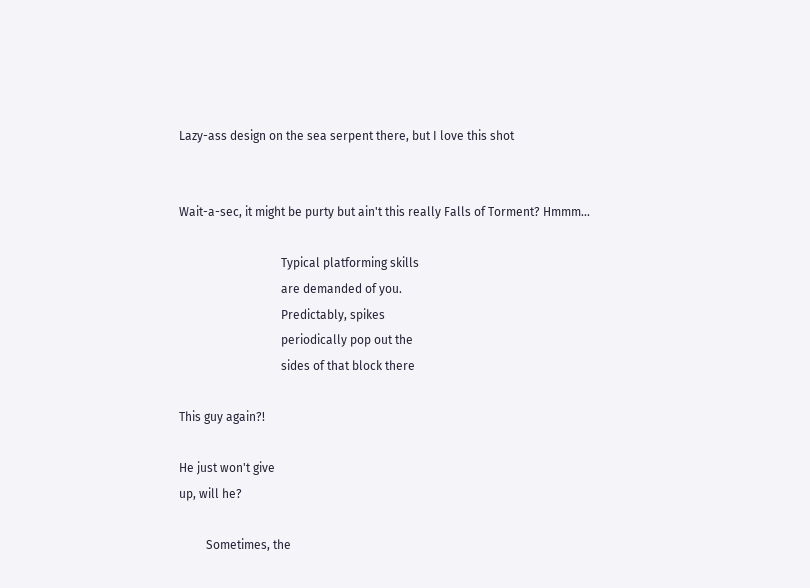Lazy-ass design on the sea serpent there, but I love this shot


Wait-a-sec, it might be purty but ain't this really Falls of Torment? Hmmm...

                                  Typical platforming skills
                                  are demanded of you.
                                  Predictably, spikes
                                  periodically pop out the
                                  sides of that block there

This guy again?!

He just won't give
up, will he?

         Sometimes, the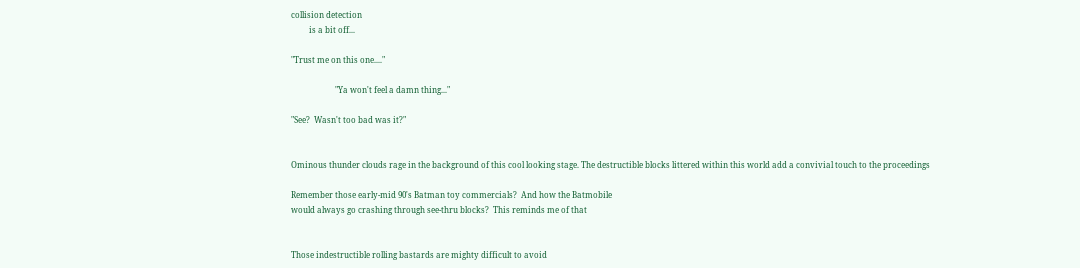collision detection
         is a bit off...

"Trust me on this one...."

                      "Ya won't feel a damn thing..."

"See?  Wasn't too bad was it?"


Ominous thunder clouds rage in the background of this cool looking stage. The destructible blocks littered within this world add a convivial touch to the proceedings

Remember those early-mid 90's Batman toy commercials?  And how the Batmobile
would always go crashing through see-thru blocks?  This reminds me of that


Those indestructible rolling bastards are mighty difficult to avoid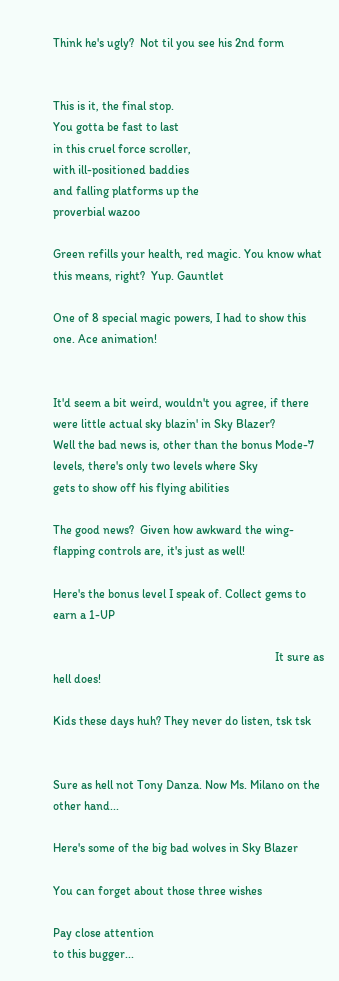Think he's ugly?  Not til you see his 2nd form


This is it, the final stop.
You gotta be fast to last
in this cruel force scroller,
with ill-positioned baddies
and falling platforms up the
proverbial wazoo

Green refills your health, red magic. You know what this means, right?  Yup. Gauntlet

One of 8 special magic powers, I had to show this one. Ace animation!


It'd seem a bit weird, wouldn't you agree, if there were little actual sky blazin' in Sky Blazer?
Well the bad news is, other than the bonus Mode-7 levels, there's only two levels where Sky
gets to show off his flying abilities

The good news?  Given how awkward the wing-flapping controls are, it's just as well!

Here's the bonus level I speak of. Collect gems to earn a 1-UP

                                                                          It sure as hell does!

Kids these days huh? They never do listen, tsk tsk


Sure as hell not Tony Danza. Now Ms. Milano on the other hand...

Here's some of the big bad wolves in Sky Blazer

You can forget about those three wishes

Pay close attention
to this bugger...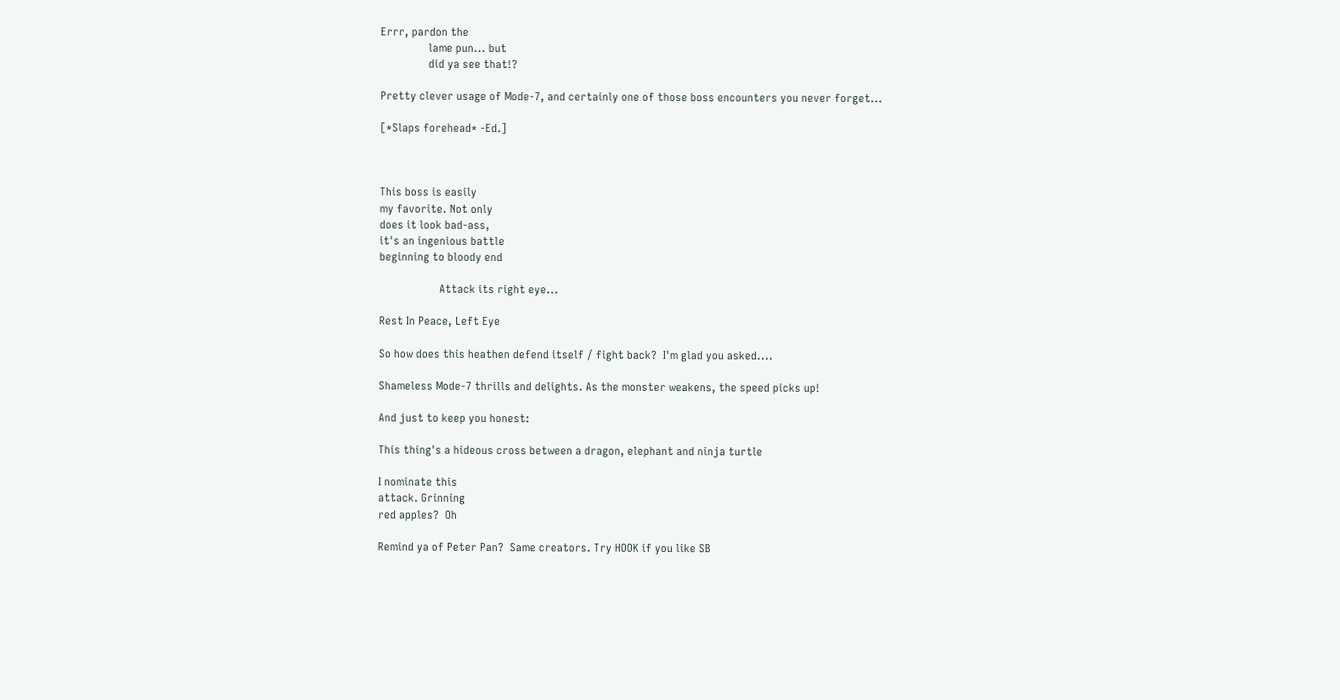Errr, pardon the
                lame pun... but
                did ya see that!?

Pretty clever usage of Mode-7, and certainly one of those boss encounters you never forget...

[*Slaps forehead* -Ed.]



This boss is easily
my favorite. Not only
does it look bad-ass,
it's an ingenious battle
beginning to bloody end

                    Attack its right eye...

Rest In Peace, Left Eye

So how does this heathen defend itself / fight back?  I'm glad you asked....

Shameless Mode-7 thrills and delights. As the monster weakens, the speed picks up!

And just to keep you honest:

This thing's a hideous cross between a dragon, elephant and ninja turtle

I nominate this
attack. Grinning
red apples?  Oh

Remind ya of Peter Pan?  Same creators. Try HOOK if you like SB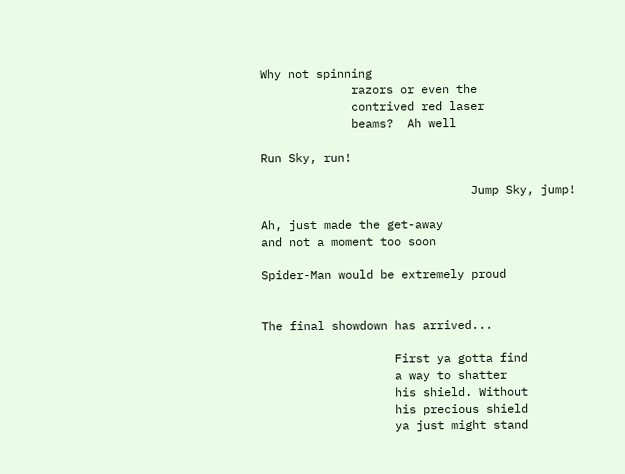Why not spinning
             razors or even the
             contrived red laser
             beams?  Ah well

Run Sky, run!

                              Jump Sky, jump!

Ah, just made the get-away
and not a moment too soon

Spider-Man would be extremely proud


The final showdown has arrived...

                   First ya gotta find
                   a way to shatter
                   his shield. Without
                   his precious shield
                   ya just might stand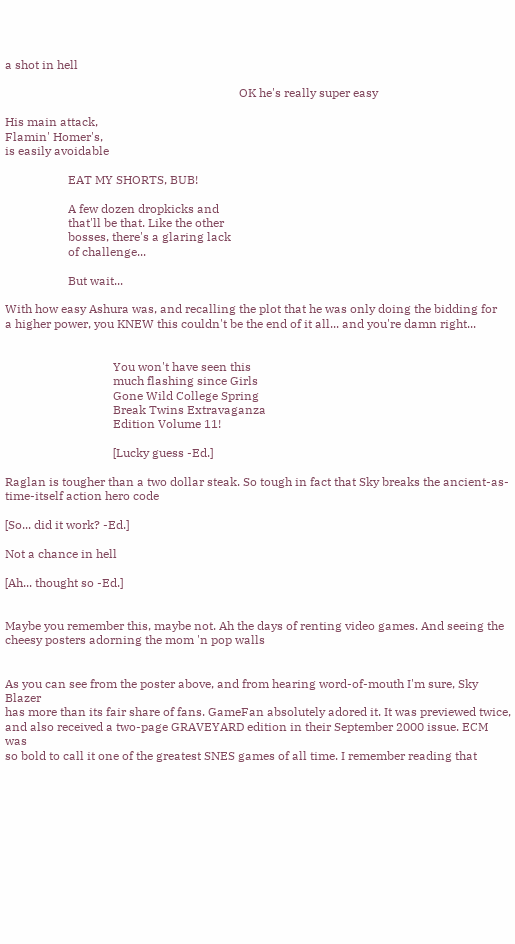a shot in hell

                                                                              OK he's really super easy

His main attack,
Flamin' Homer's,
is easily avoidable

                     EAT MY SHORTS, BUB!

                     A few dozen dropkicks and
                     that'll be that. Like the other
                     bosses, there's a glaring lack
                     of challenge...

                     But wait...

With how easy Ashura was, and recalling the plot that he was only doing the bidding for
a higher power, you KNEW this couldn't be the end of it all... and you're damn right...


                                    You won't have seen this
                                    much flashing since Girls
                                    Gone Wild College Spring
                                    Break Twins Extravaganza
                                    Edition Volume 11!

                                    [Lucky guess -Ed.]

Raglan is tougher than a two dollar steak. So tough in fact that Sky breaks the ancient-as-time-itself action hero code

[So... did it work? -Ed.]

Not a chance in hell

[Ah... thought so -Ed.]


Maybe you remember this, maybe not. Ah the days of renting video games. And seeing the cheesy posters adorning the mom 'n pop walls


As you can see from the poster above, and from hearing word-of-mouth I'm sure, Sky Blazer
has more than its fair share of fans. GameFan absolutely adored it. It was previewed twice,
and also received a two-page GRAVEYARD edition in their September 2000 issue. ECM was
so bold to call it one of the greatest SNES games of all time. I remember reading that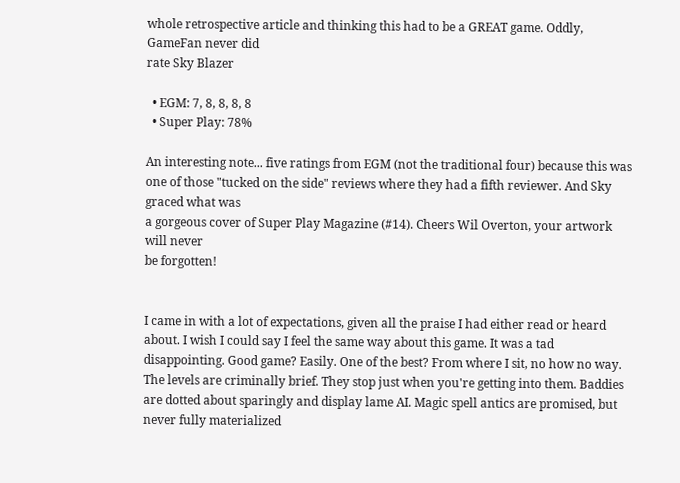whole retrospective article and thinking this had to be a GREAT game. Oddly, GameFan never did
rate Sky Blazer

  • EGM: 7, 8, 8, 8, 8
  • Super Play: 78%

An interesting note... five ratings from EGM (not the traditional four) because this was one of those "tucked on the side" reviews where they had a fifth reviewer. And Sky graced what was
a gorgeous cover of Super Play Magazine (#14). Cheers Wil Overton, your artwork will never
be forgotten!


I came in with a lot of expectations, given all the praise I had either read or heard about. I wish I could say I feel the same way about this game. It was a tad disappointing. Good game? Easily. One of the best? From where I sit, no how no way. The levels are criminally brief. They stop just when you're getting into them. Baddies are dotted about sparingly and display lame AI. Magic spell antics are promised, but never fully materialized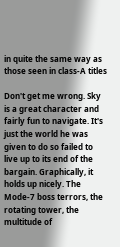in quite the same way as those seen in class-A titles

Don't get me wrong. Sky is a great character and fairly fun to navigate. It's just the world he was given to do so failed to live up to its end of the bargain. Graphically, it holds up nicely. The Mode-7 boss terrors, the rotating tower, the multitude of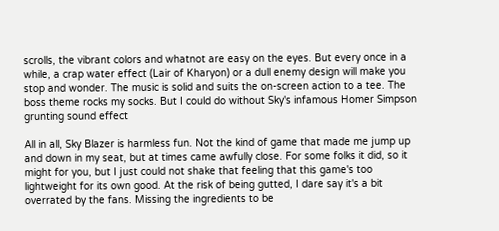scrolls, the vibrant colors and whatnot are easy on the eyes. But every once in a while, a crap water effect (Lair of Kharyon) or a dull enemy design will make you stop and wonder. The music is solid and suits the on-screen action to a tee. The boss theme rocks my socks. But I could do without Sky's infamous Homer Simpson grunting sound effect

All in all, Sky Blazer is harmless fun. Not the kind of game that made me jump up and down in my seat, but at times came awfully close. For some folks it did, so it might for you, but I just could not shake that feeling that this game's too lightweight for its own good. At the risk of being gutted, I dare say it's a bit overrated by the fans. Missing the ingredients to be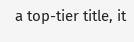a top-tier title, it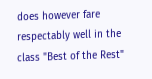does however fare respectably well in the class "Best of the Rest"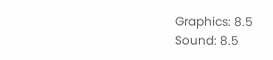Graphics: 8.5
Sound: 8.5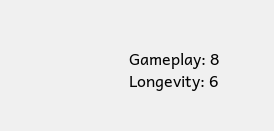Gameplay: 8
Longevity: 6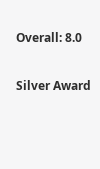Overall: 8.0

Silver Award